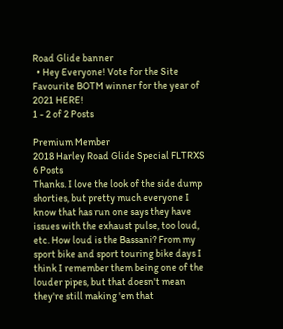Road Glide banner
  • Hey Everyone! Vote for the Site Favourite BOTM winner for the year of 2021 HERE!
1 - 2 of 2 Posts

Premium Member
2018 Harley Road Glide Special FLTRXS
6 Posts
Thanks. I love the look of the side dump shorties, but pretty much everyone I know that has run one says they have issues with the exhaust pulse, too loud, etc. How loud is the Bassani? From my sport bike and sport touring bike days I think I remember them being one of the louder pipes, but that doesn't mean they're still making 'em that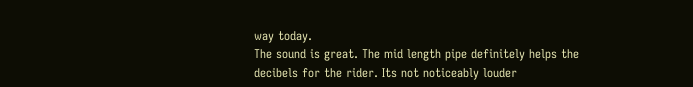way today.
The sound is great. The mid length pipe definitely helps the decibels for the rider. Its not noticeably louder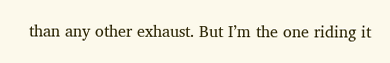than any other exhaust. But I’m the one riding it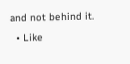and not behind it.
  • Like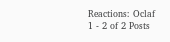Reactions: Oclaf
1 - 2 of 2 Posts